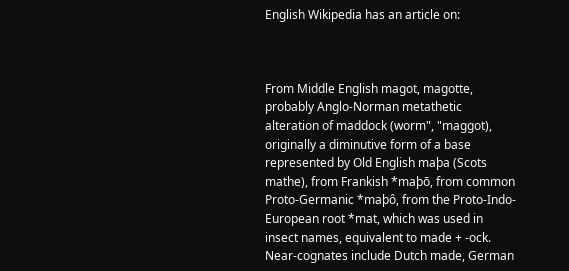English Wikipedia has an article on:



From Middle English magot, magotte, probably Anglo-Norman metathetic alteration of maddock (worm", "maggot), originally a diminutive form of a base represented by Old English maþa (Scots mathe), from Frankish *maþō, from common Proto-Germanic *maþô, from the Proto-Indo-European root *mat, which was used in insect names, equivalent to made + -ock. Near-cognates include Dutch made, German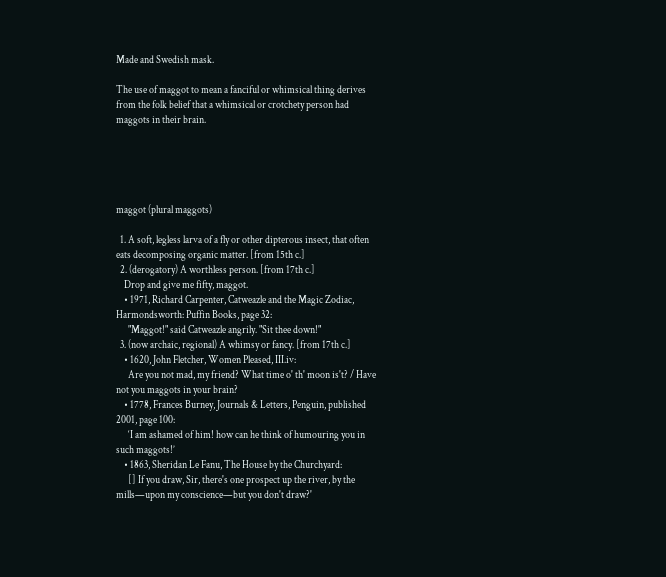Made and Swedish mask.

The use of maggot to mean a fanciful or whimsical thing derives from the folk belief that a whimsical or crotchety person had maggots in their brain.





maggot (plural maggots)

  1. A soft, legless larva of a fly or other dipterous insect, that often eats decomposing organic matter. [from 15th c.]
  2. (derogatory) A worthless person. [from 17th c.]
    Drop and give me fifty, maggot.
    • 1971, Richard Carpenter, Catweazle and the Magic Zodiac, Harmondsworth: Puffin Books, page 32:
      "Maggot!" said Catweazle angrily. "Sit thee down!"
  3. (now archaic, regional) A whimsy or fancy. [from 17th c.]
    • 1620, John Fletcher, Women Pleased, III.iv:
      Are you not mad, my friend? What time o' th' moon is't? / Have not you maggots in your brain?
    • 1778, Frances Burney, Journals & Letters, Penguin, published 2001, page 100:
      ‘I am ashamed of him! how can he think of humouring you in such maggots!’
    • 1863, Sheridan Le Fanu, The House by the Churchyard:
      [] If you draw, Sir, there's one prospect up the river, by the mills—upon my conscience—but you don't draw?'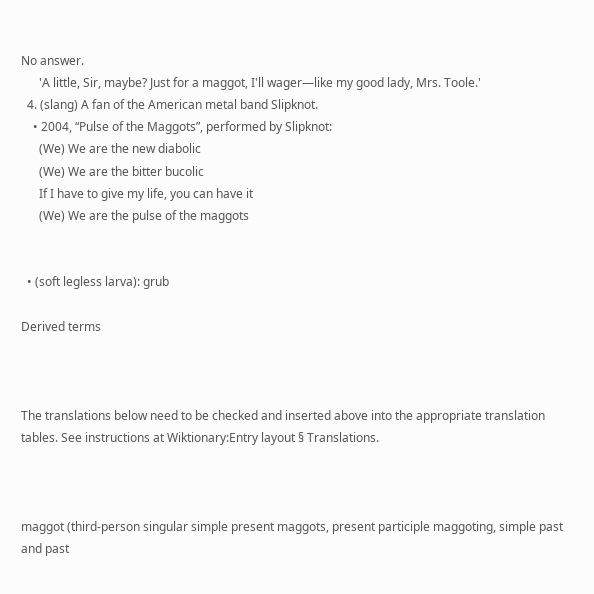No answer.
      'A little, Sir, maybe? Just for a maggot, I'll wager—like my good lady, Mrs. Toole.'
  4. (slang) A fan of the American metal band Slipknot.
    • 2004, “Pulse of the Maggots”, performed by Slipknot:
      (We) We are the new diabolic
      (We) We are the bitter bucolic
      If I have to give my life, you can have it
      (We) We are the pulse of the maggots


  • (soft legless larva): grub

Derived terms



The translations below need to be checked and inserted above into the appropriate translation tables. See instructions at Wiktionary:Entry layout § Translations.



maggot (third-person singular simple present maggots, present participle maggoting, simple past and past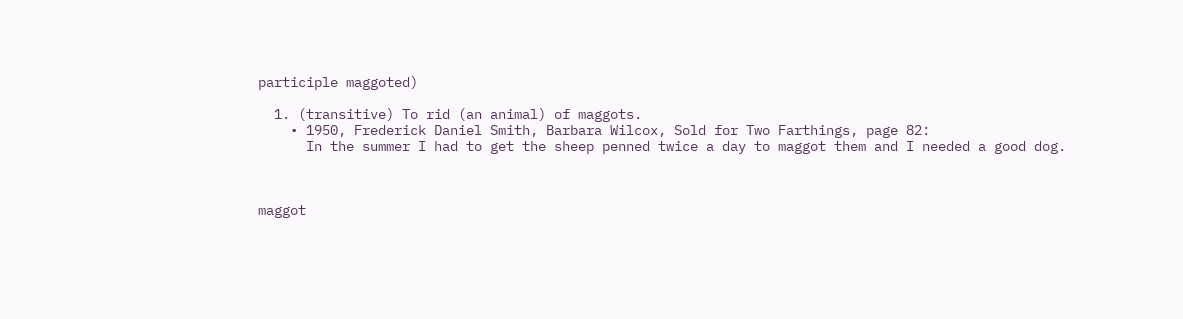participle maggoted)

  1. (transitive) To rid (an animal) of maggots.
    • 1950, Frederick Daniel Smith, Barbara Wilcox, Sold for Two Farthings, page 82:
      In the summer I had to get the sheep penned twice a day to maggot them and I needed a good dog.



maggot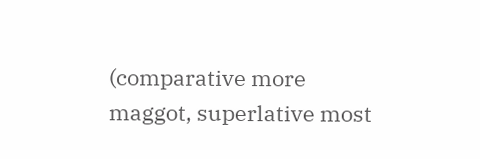(comparative more maggot, superlative most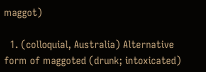maggot)

  1. (colloquial, Australia) Alternative form of maggoted (drunk; intoxicated)